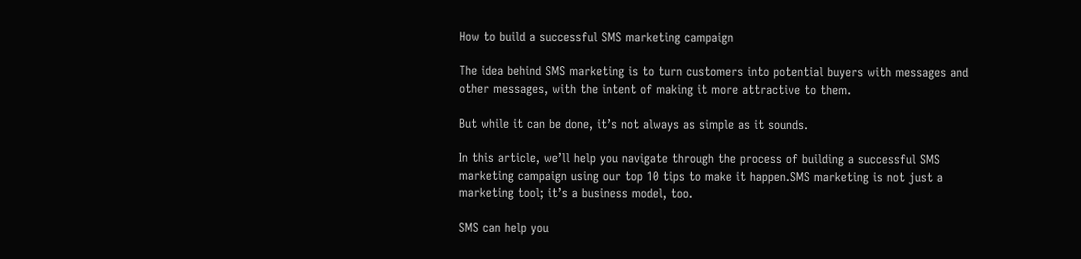How to build a successful SMS marketing campaign

The idea behind SMS marketing is to turn customers into potential buyers with messages and other messages, with the intent of making it more attractive to them.

But while it can be done, it’s not always as simple as it sounds.

In this article, we’ll help you navigate through the process of building a successful SMS marketing campaign using our top 10 tips to make it happen.SMS marketing is not just a marketing tool; it’s a business model, too.

SMS can help you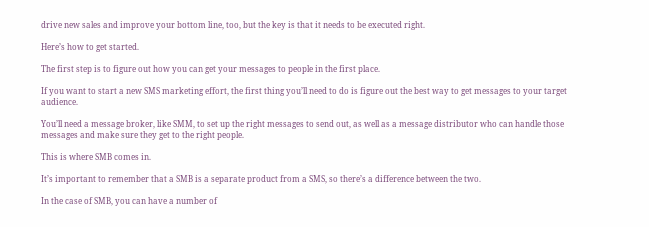drive new sales and improve your bottom line, too, but the key is that it needs to be executed right.

Here’s how to get started.

The first step is to figure out how you can get your messages to people in the first place.

If you want to start a new SMS marketing effort, the first thing you’ll need to do is figure out the best way to get messages to your target audience.

You’ll need a message broker, like SMM, to set up the right messages to send out, as well as a message distributor who can handle those messages and make sure they get to the right people.

This is where SMB comes in.

It’s important to remember that a SMB is a separate product from a SMS, so there’s a difference between the two.

In the case of SMB, you can have a number of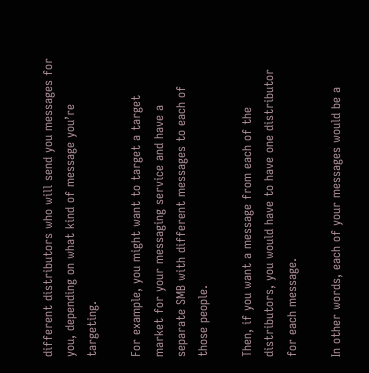different distributors who will send you messages for you, depending on what kind of message you’re targeting.

For example, you might want to target a target market for your messaging service and have a separate SMB with different messages to each of those people.

Then, if you want a message from each of the distributors, you would have to have one distributor for each message.

In other words, each of your messages would be a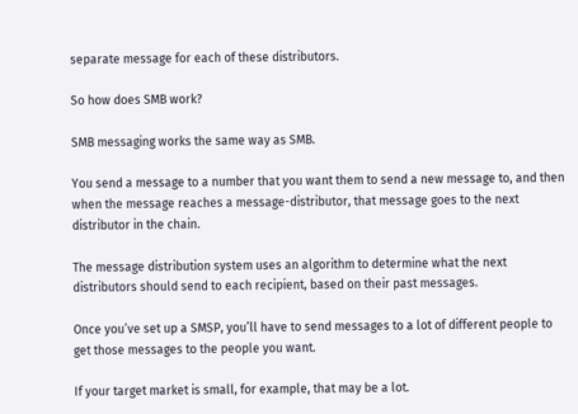separate message for each of these distributors.

So how does SMB work?

SMB messaging works the same way as SMB.

You send a message to a number that you want them to send a new message to, and then when the message reaches a message-distributor, that message goes to the next distributor in the chain.

The message distribution system uses an algorithm to determine what the next distributors should send to each recipient, based on their past messages.

Once you’ve set up a SMSP, you’ll have to send messages to a lot of different people to get those messages to the people you want.

If your target market is small, for example, that may be a lot.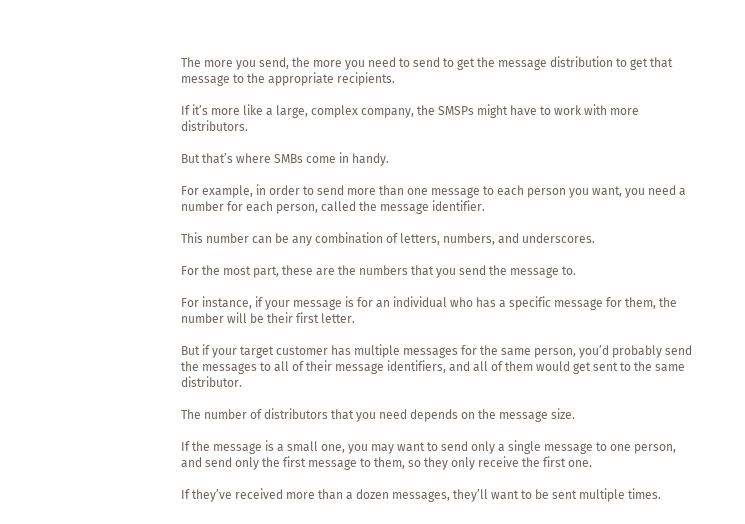The more you send, the more you need to send to get the message distribution to get that message to the appropriate recipients.

If it’s more like a large, complex company, the SMSPs might have to work with more distributors.

But that’s where SMBs come in handy.

For example, in order to send more than one message to each person you want, you need a number for each person, called the message identifier.

This number can be any combination of letters, numbers, and underscores.

For the most part, these are the numbers that you send the message to.

For instance, if your message is for an individual who has a specific message for them, the number will be their first letter.

But if your target customer has multiple messages for the same person, you’d probably send the messages to all of their message identifiers, and all of them would get sent to the same distributor.

The number of distributors that you need depends on the message size.

If the message is a small one, you may want to send only a single message to one person, and send only the first message to them, so they only receive the first one.

If they’ve received more than a dozen messages, they’ll want to be sent multiple times.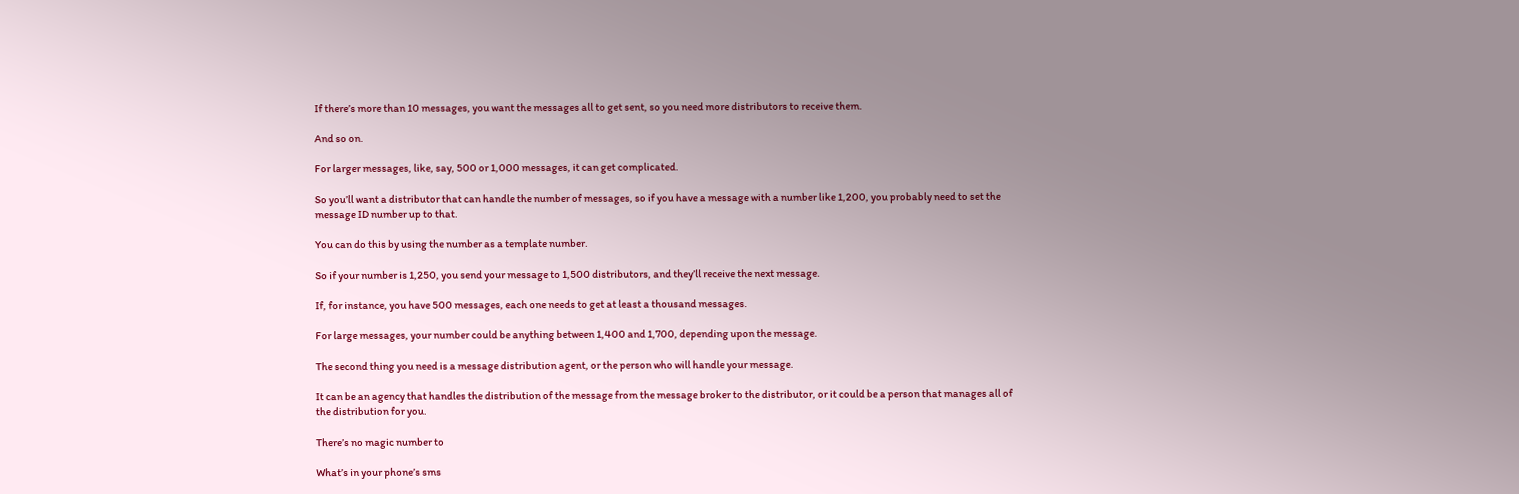If there’s more than 10 messages, you want the messages all to get sent, so you need more distributors to receive them.

And so on.

For larger messages, like, say, 500 or 1,000 messages, it can get complicated.

So you’ll want a distributor that can handle the number of messages, so if you have a message with a number like 1,200, you probably need to set the message ID number up to that.

You can do this by using the number as a template number.

So if your number is 1,250, you send your message to 1,500 distributors, and they’ll receive the next message.

If, for instance, you have 500 messages, each one needs to get at least a thousand messages.

For large messages, your number could be anything between 1,400 and 1,700, depending upon the message.

The second thing you need is a message distribution agent, or the person who will handle your message.

It can be an agency that handles the distribution of the message from the message broker to the distributor, or it could be a person that manages all of the distribution for you.

There’s no magic number to

What’s in your phone’s sms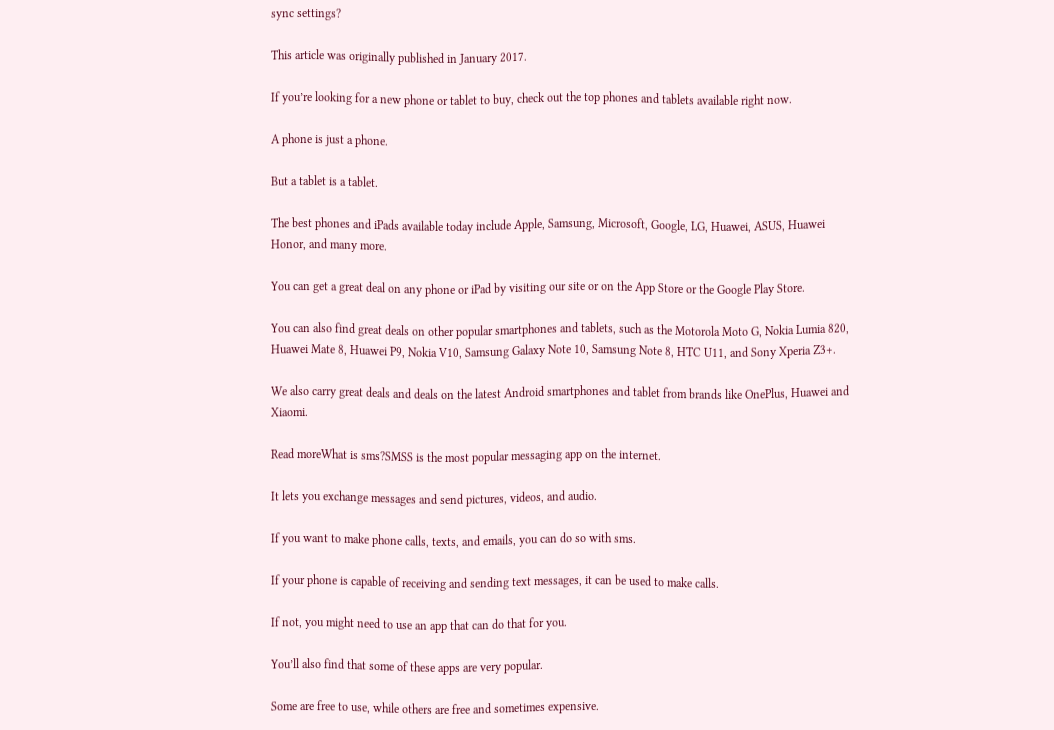sync settings?

This article was originally published in January 2017.

If you’re looking for a new phone or tablet to buy, check out the top phones and tablets available right now.

A phone is just a phone.

But a tablet is a tablet.

The best phones and iPads available today include Apple, Samsung, Microsoft, Google, LG, Huawei, ASUS, Huawei Honor, and many more.

You can get a great deal on any phone or iPad by visiting our site or on the App Store or the Google Play Store.

You can also find great deals on other popular smartphones and tablets, such as the Motorola Moto G, Nokia Lumia 820, Huawei Mate 8, Huawei P9, Nokia V10, Samsung Galaxy Note 10, Samsung Note 8, HTC U11, and Sony Xperia Z3+.

We also carry great deals and deals on the latest Android smartphones and tablet from brands like OnePlus, Huawei and Xiaomi.

Read moreWhat is sms?SMSS is the most popular messaging app on the internet.

It lets you exchange messages and send pictures, videos, and audio.

If you want to make phone calls, texts, and emails, you can do so with sms.

If your phone is capable of receiving and sending text messages, it can be used to make calls.

If not, you might need to use an app that can do that for you.

You’ll also find that some of these apps are very popular.

Some are free to use, while others are free and sometimes expensive.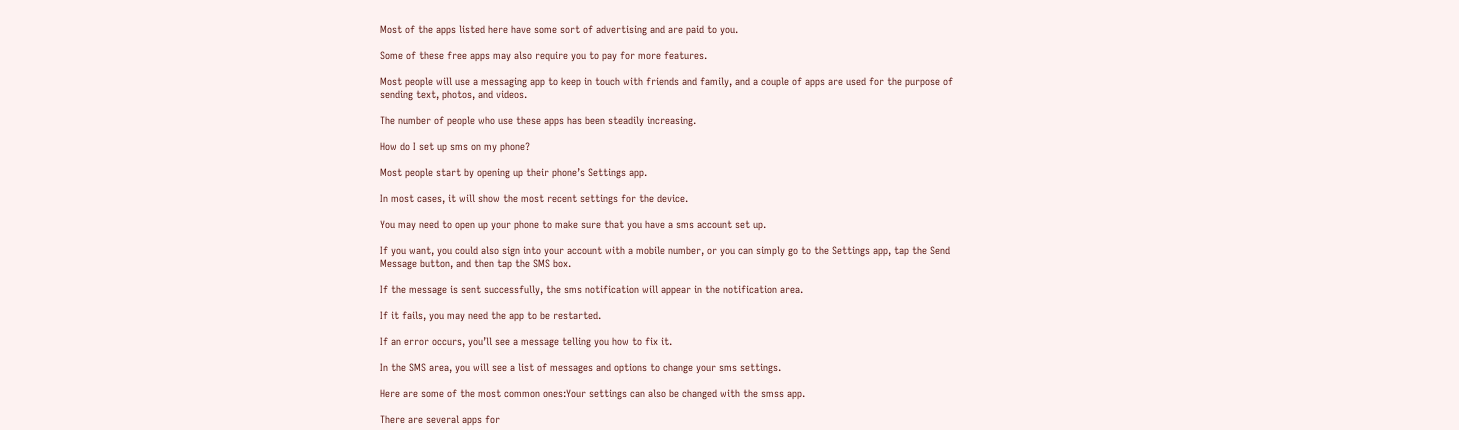Most of the apps listed here have some sort of advertising and are paid to you.

Some of these free apps may also require you to pay for more features.

Most people will use a messaging app to keep in touch with friends and family, and a couple of apps are used for the purpose of sending text, photos, and videos.

The number of people who use these apps has been steadily increasing.

How do I set up sms on my phone?

Most people start by opening up their phone’s Settings app.

In most cases, it will show the most recent settings for the device.

You may need to open up your phone to make sure that you have a sms account set up.

If you want, you could also sign into your account with a mobile number, or you can simply go to the Settings app, tap the Send Message button, and then tap the SMS box.

If the message is sent successfully, the sms notification will appear in the notification area.

If it fails, you may need the app to be restarted.

If an error occurs, you’ll see a message telling you how to fix it.

In the SMS area, you will see a list of messages and options to change your sms settings.

Here are some of the most common ones:Your settings can also be changed with the smss app.

There are several apps for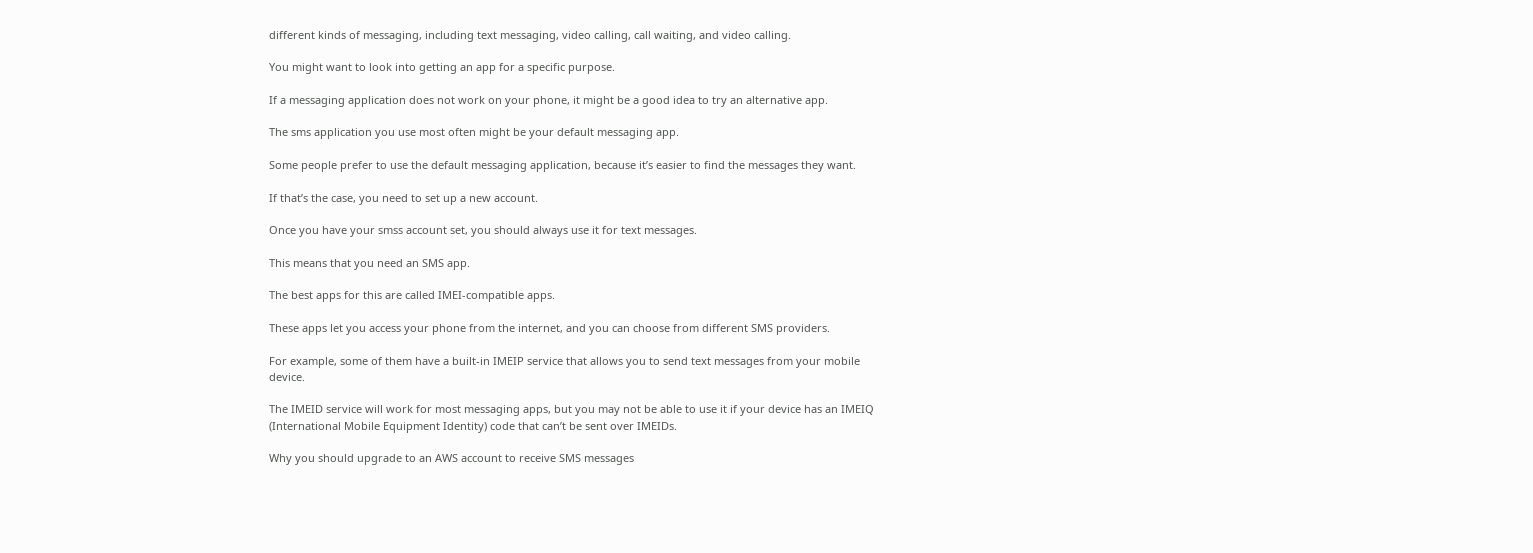different kinds of messaging, including text messaging, video calling, call waiting, and video calling.

You might want to look into getting an app for a specific purpose.

If a messaging application does not work on your phone, it might be a good idea to try an alternative app.

The sms application you use most often might be your default messaging app.

Some people prefer to use the default messaging application, because it’s easier to find the messages they want.

If that’s the case, you need to set up a new account.

Once you have your smss account set, you should always use it for text messages.

This means that you need an SMS app.

The best apps for this are called IMEI-compatible apps.

These apps let you access your phone from the internet, and you can choose from different SMS providers.

For example, some of them have a built-in IMEIP service that allows you to send text messages from your mobile device.

The IMEID service will work for most messaging apps, but you may not be able to use it if your device has an IMEIQ (International Mobile Equipment Identity) code that can’t be sent over IMEIDs.

Why you should upgrade to an AWS account to receive SMS messages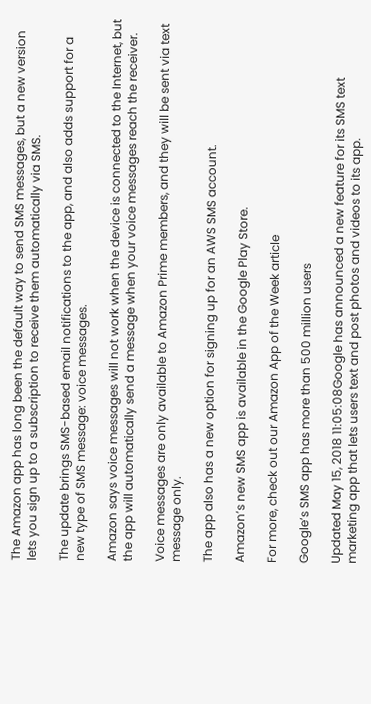The Amazon app has long been the default way to send SMS messages, but a new version lets you sign up to a subscription to receive them automatically via SMS.

The update brings SMS-based email notifications to the app, and also adds support for a new type of SMS message: voice messages.

Amazon says voice messages will not work when the device is connected to the Internet, but the app will automatically send a message when your voice messages reach the receiver.

Voice messages are only available to Amazon Prime members, and they will be sent via text message only.

The app also has a new option for signing up for an AWS SMS account.

Amazon’s new SMS app is available in the Google Play Store.

For more, check out our Amazon App of the Week article

Google’s SMS app has more than 500 million users

Updated May 15, 2018 11:05:08Google has announced a new feature for its SMS text marketing app that lets users text and post photos and videos to its app.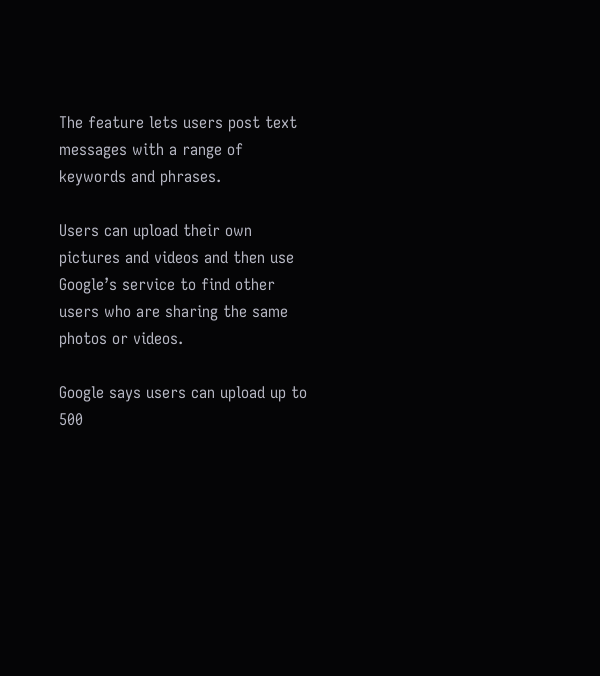The feature lets users post text messages with a range of keywords and phrases.

Users can upload their own pictures and videos and then use Google’s service to find other users who are sharing the same photos or videos.

Google says users can upload up to 500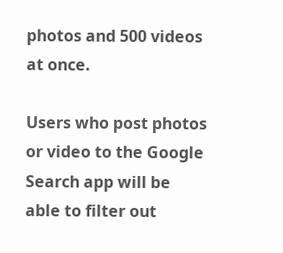photos and 500 videos at once.

Users who post photos or video to the Google Search app will be able to filter out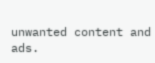unwanted content and ads.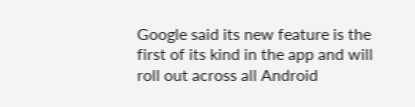Google said its new feature is the first of its kind in the app and will roll out across all Android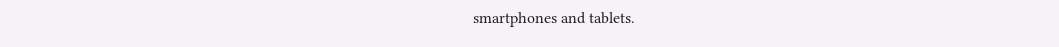smartphones and tablets.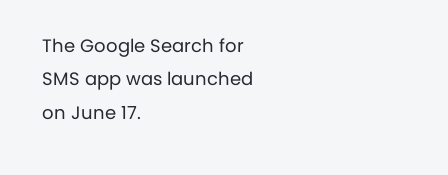The Google Search for SMS app was launched on June 17.